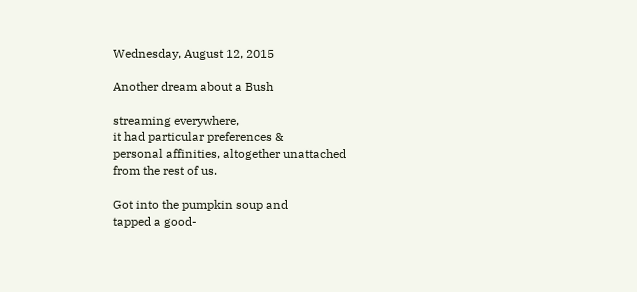Wednesday, August 12, 2015

Another dream about a Bush

streaming everywhere,
it had particular preferences &
personal affinities, altogether unattached
from the rest of us.

Got into the pumpkin soup and
tapped a good-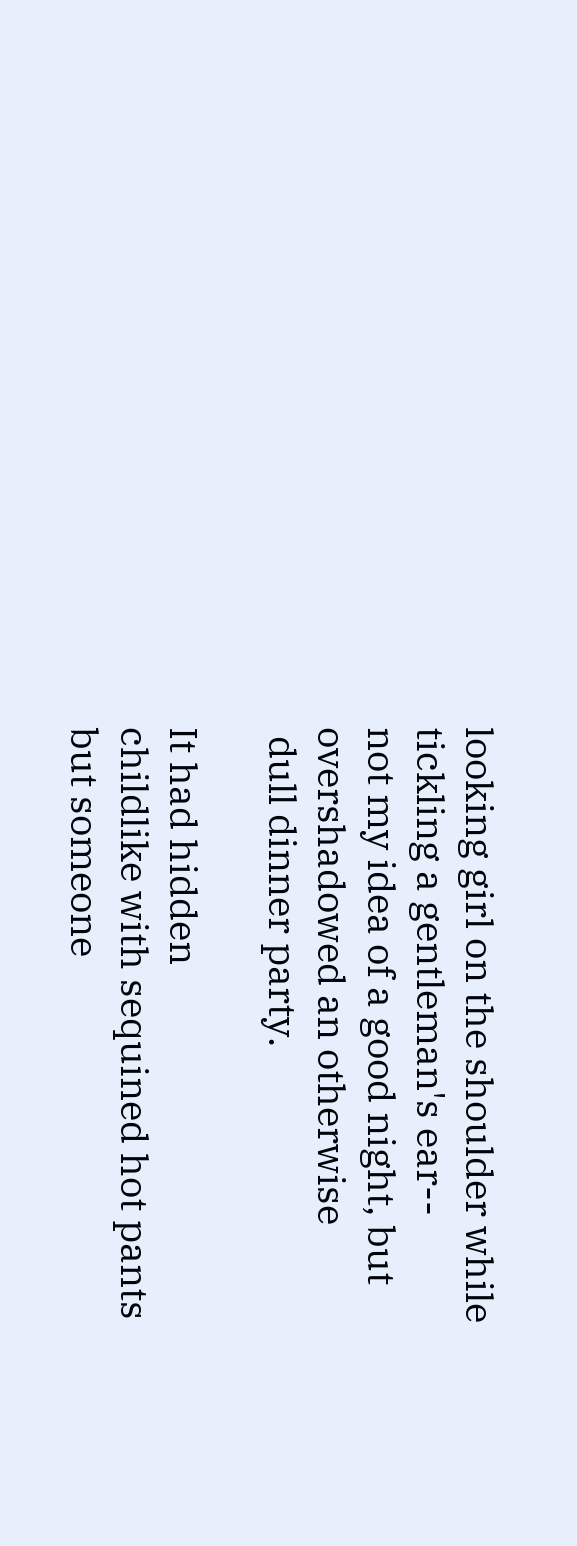looking girl on the shoulder while
tickling a gentleman's ear--
not my idea of a good night, but
overshadowed an otherwise
 dull dinner party.

It had hidden
childlike with sequined hot pants
but someone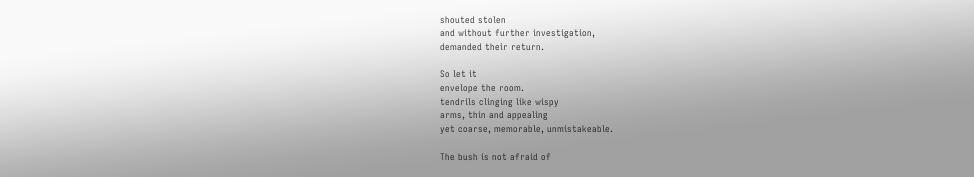shouted stolen
and without further investigation,
demanded their return.

So let it
envelope the room.
tendrils clinging like wispy
arms, thin and appealing
yet coarse, memorable, unmistakeable.

The bush is not afraid of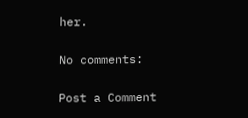her.

No comments:

Post a Comment